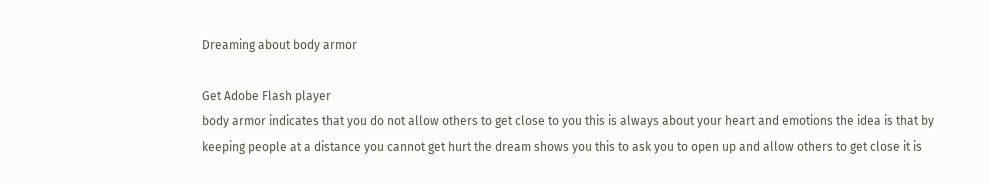Dreaming about body armor

Get Adobe Flash player
body armor indicates that you do not allow others to get close to you this is always about your heart and emotions the idea is that by keeping people at a distance you cannot get hurt the dream shows you this to ask you to open up and allow others to get close it is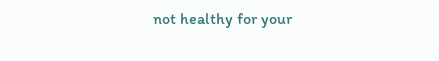not healthy for your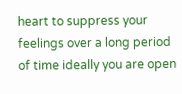heart to suppress your feelings over a long period of time ideally you are open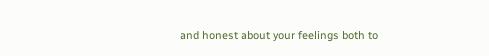and honest about your feelings both to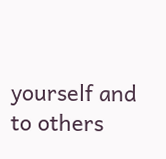yourself and to others